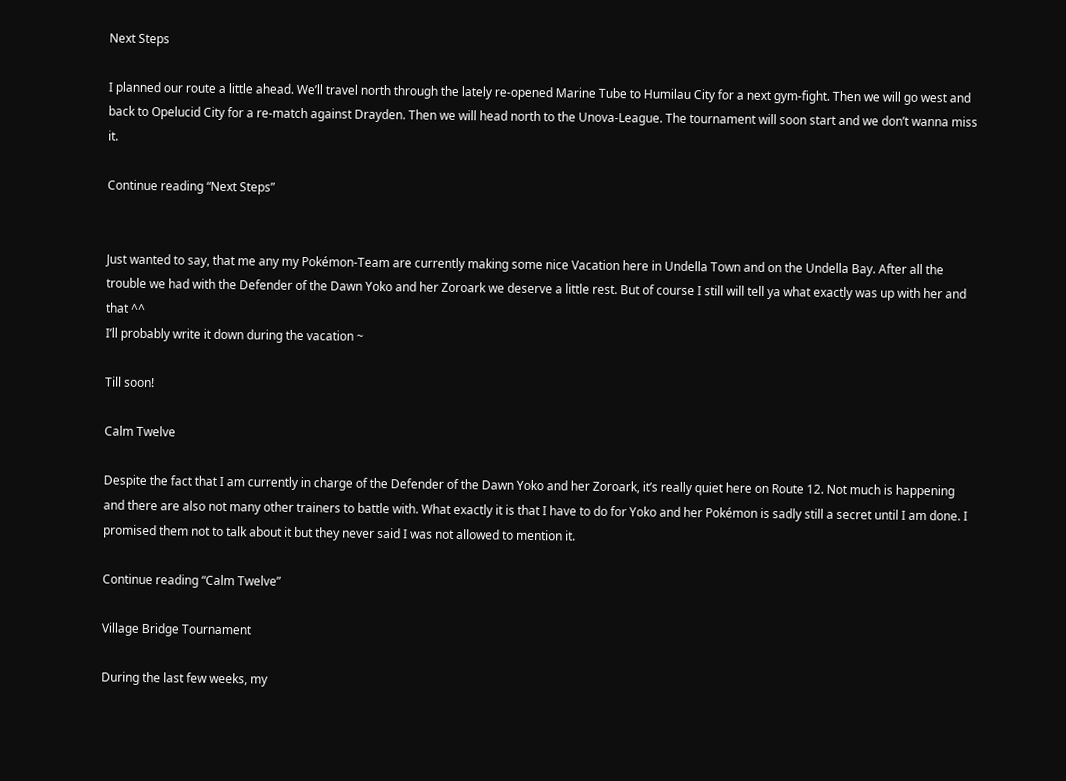Next Steps

I planned our route a little ahead. We’ll travel north through the lately re-opened Marine Tube to Humilau City for a next gym-fight. Then we will go west and back to Opelucid City for a re-match against Drayden. Then we will head north to the Unova-League. The tournament will soon start and we don’t wanna miss it.

Continue reading “Next Steps”


Just wanted to say, that me any my Pokémon-Team are currently making some nice Vacation here in Undella Town and on the Undella Bay. After all the trouble we had with the Defender of the Dawn Yoko and her Zoroark we deserve a little rest. But of course I still will tell ya what exactly was up with her and that ^^
I’ll probably write it down during the vacation ~

Till soon!

Calm Twelve

Despite the fact that I am currently in charge of the Defender of the Dawn Yoko and her Zoroark, it’s really quiet here on Route 12. Not much is happening and there are also not many other trainers to battle with. What exactly it is that I have to do for Yoko and her Pokémon is sadly still a secret until I am done. I promised them not to talk about it but they never said I was not allowed to mention it.

Continue reading “Calm Twelve”

Village Bridge Tournament

During the last few weeks, my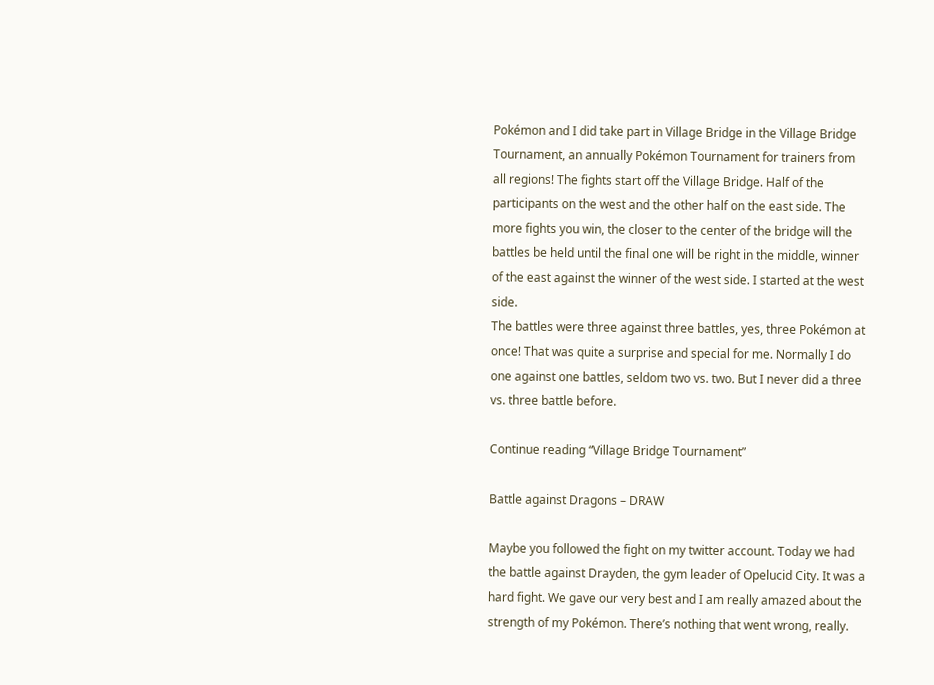Pokémon and I did take part in Village Bridge in the Village Bridge Tournament, an annually Pokémon Tournament for trainers from all regions! The fights start off the Village Bridge. Half of the participants on the west and the other half on the east side. The more fights you win, the closer to the center of the bridge will the battles be held until the final one will be right in the middle, winner of the east against the winner of the west side. I started at the west side.
The battles were three against three battles, yes, three Pokémon at once! That was quite a surprise and special for me. Normally I do one against one battles, seldom two vs. two. But I never did a three vs. three battle before.

Continue reading “Village Bridge Tournament”

Battle against Dragons – DRAW

Maybe you followed the fight on my twitter account. Today we had the battle against Drayden, the gym leader of Opelucid City. It was a hard fight. We gave our very best and I am really amazed about the strength of my Pokémon. There’s nothing that went wrong, really.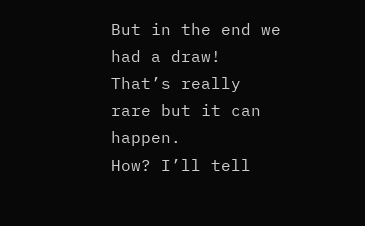But in the end we had a draw! That’s really rare but it can happen.
How? I’ll tell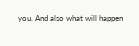you. And also what will happen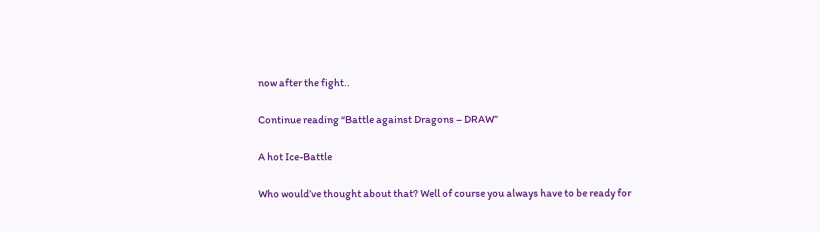now after the fight..

Continue reading “Battle against Dragons – DRAW”

A hot Ice-Battle

Who would’ve thought about that? Well of course you always have to be ready for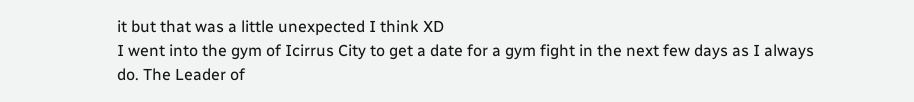it but that was a little unexpected I think XD
I went into the gym of Icirrus City to get a date for a gym fight in the next few days as I always do. The Leader of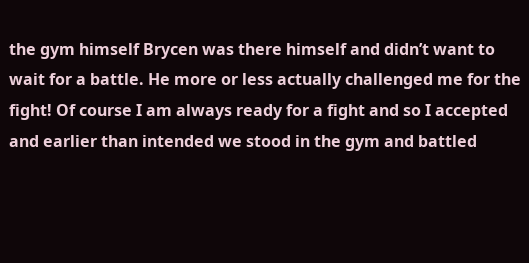the gym himself Brycen was there himself and didn’t want to wait for a battle. He more or less actually challenged me for the fight! Of course I am always ready for a fight and so I accepted and earlier than intended we stood in the gym and battled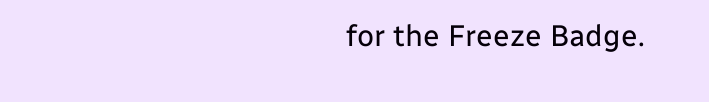for the Freeze Badge.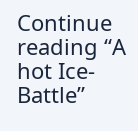Continue reading “A hot Ice-Battle”